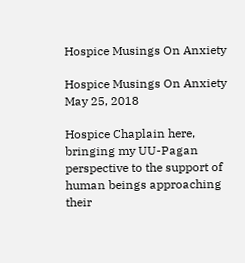Hospice Musings On Anxiety

Hospice Musings On Anxiety May 25, 2018

Hospice Chaplain here, bringing my UU-Pagan perspective to the support of human beings approaching their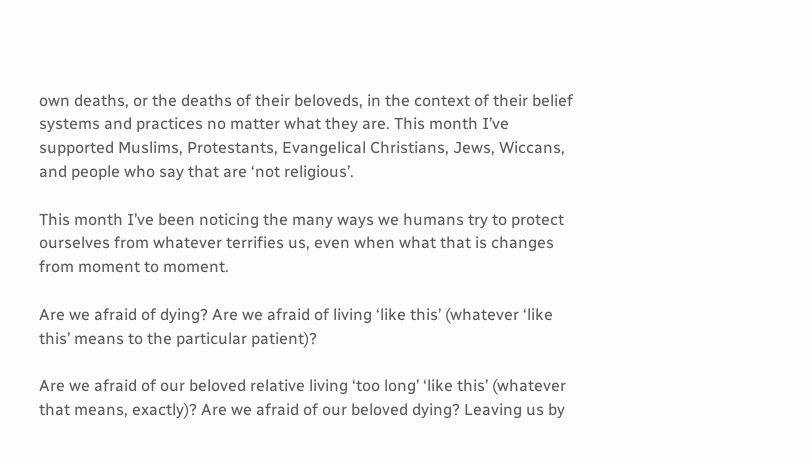own deaths, or the deaths of their beloveds, in the context of their belief systems and practices no matter what they are. This month I’ve supported Muslims, Protestants, Evangelical Christians, Jews, Wiccans, and people who say that are ‘not religious’.

This month I’ve been noticing the many ways we humans try to protect ourselves from whatever terrifies us, even when what that is changes from moment to moment.

Are we afraid of dying? Are we afraid of living ‘like this’ (whatever ‘like this’ means to the particular patient)?

Are we afraid of our beloved relative living ‘too long’ ‘like this’ (whatever that means, exactly)? Are we afraid of our beloved dying? Leaving us by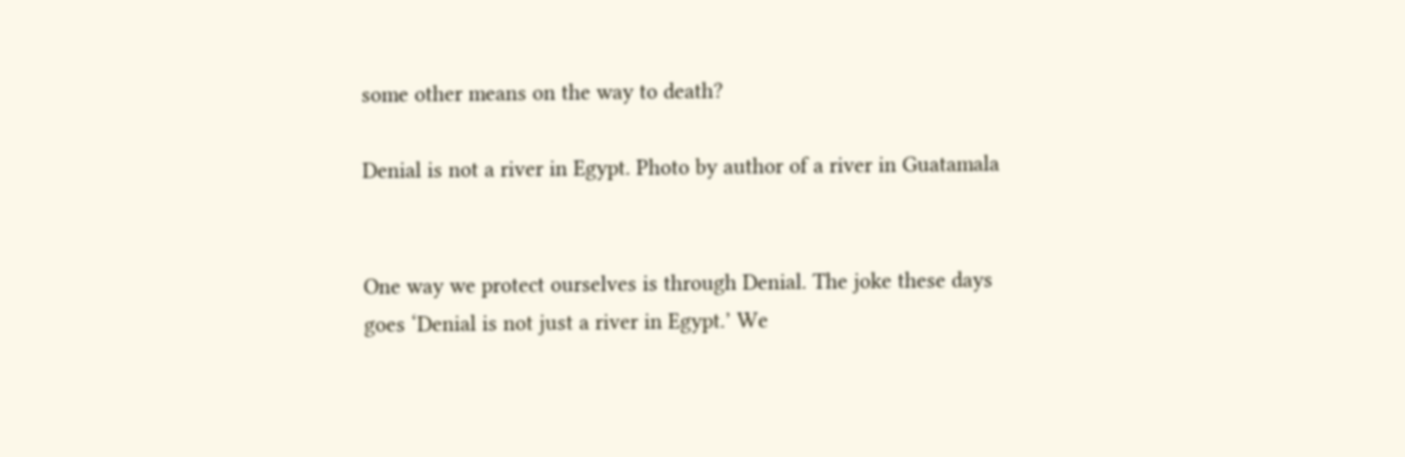some other means on the way to death?

Denial is not a river in Egypt. Photo by author of a river in Guatamala


One way we protect ourselves is through Denial. The joke these days goes ‘Denial is not just a river in Egypt.’ We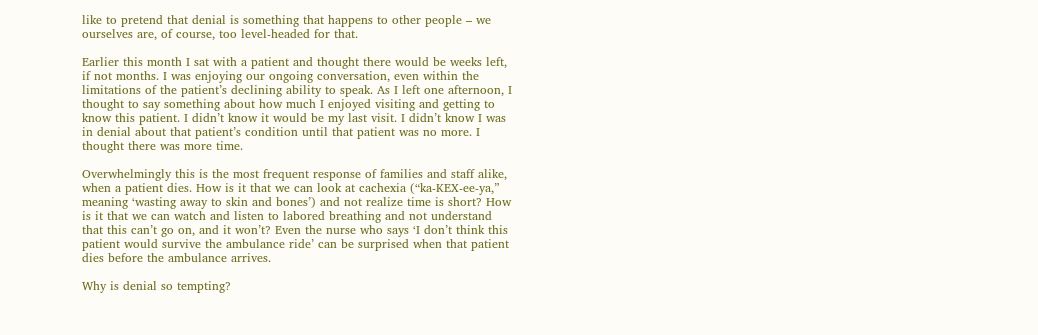like to pretend that denial is something that happens to other people – we ourselves are, of course, too level-headed for that.

Earlier this month I sat with a patient and thought there would be weeks left, if not months. I was enjoying our ongoing conversation, even within the limitations of the patient’s declining ability to speak. As I left one afternoon, I thought to say something about how much I enjoyed visiting and getting to know this patient. I didn’t know it would be my last visit. I didn’t know I was in denial about that patient’s condition until that patient was no more. I thought there was more time.

Overwhelmingly this is the most frequent response of families and staff alike, when a patient dies. How is it that we can look at cachexia (“ka-KEX-ee-ya,” meaning ‘wasting away to skin and bones’) and not realize time is short? How is it that we can watch and listen to labored breathing and not understand that this can’t go on, and it won’t? Even the nurse who says ‘I don’t think this patient would survive the ambulance ride’ can be surprised when that patient dies before the ambulance arrives.

Why is denial so tempting?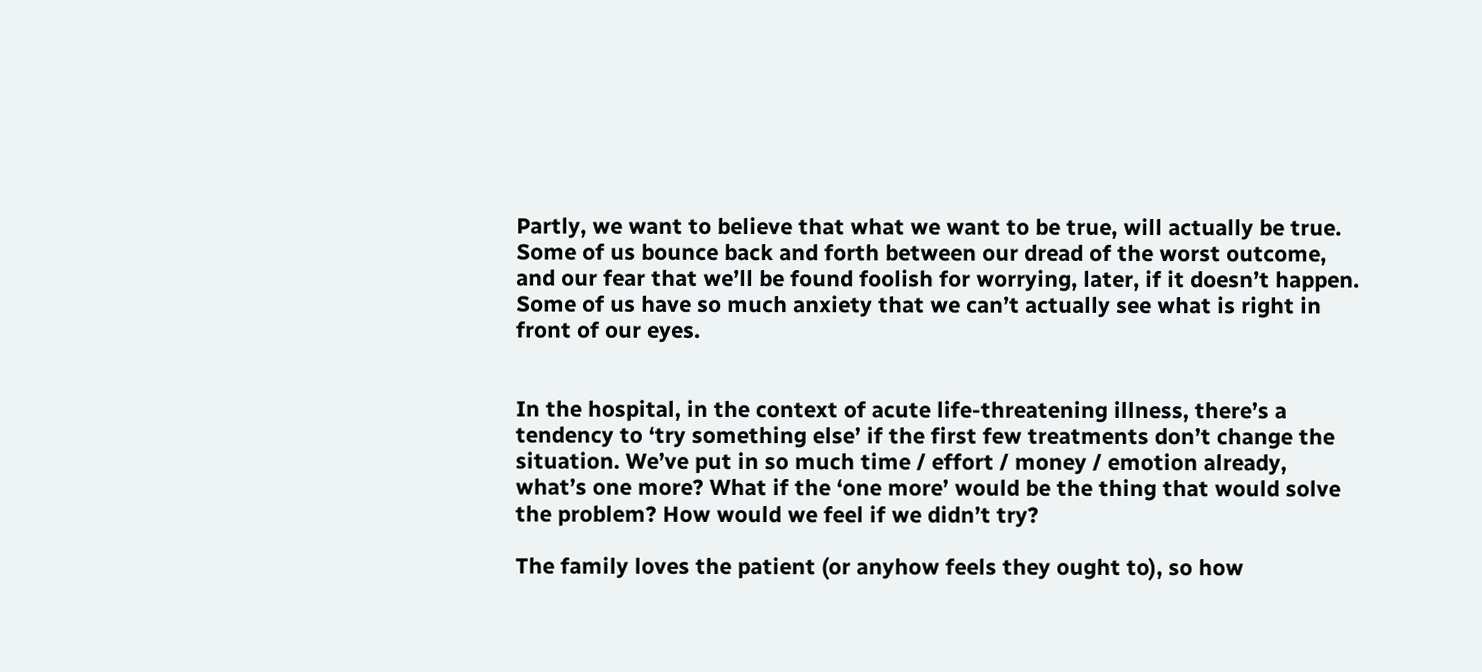Partly, we want to believe that what we want to be true, will actually be true. Some of us bounce back and forth between our dread of the worst outcome, and our fear that we’ll be found foolish for worrying, later, if it doesn’t happen. Some of us have so much anxiety that we can’t actually see what is right in front of our eyes.


In the hospital, in the context of acute life-threatening illness, there’s a tendency to ‘try something else’ if the first few treatments don’t change the situation. We’ve put in so much time / effort / money / emotion already, what’s one more? What if the ‘one more’ would be the thing that would solve the problem? How would we feel if we didn’t try?

The family loves the patient (or anyhow feels they ought to), so how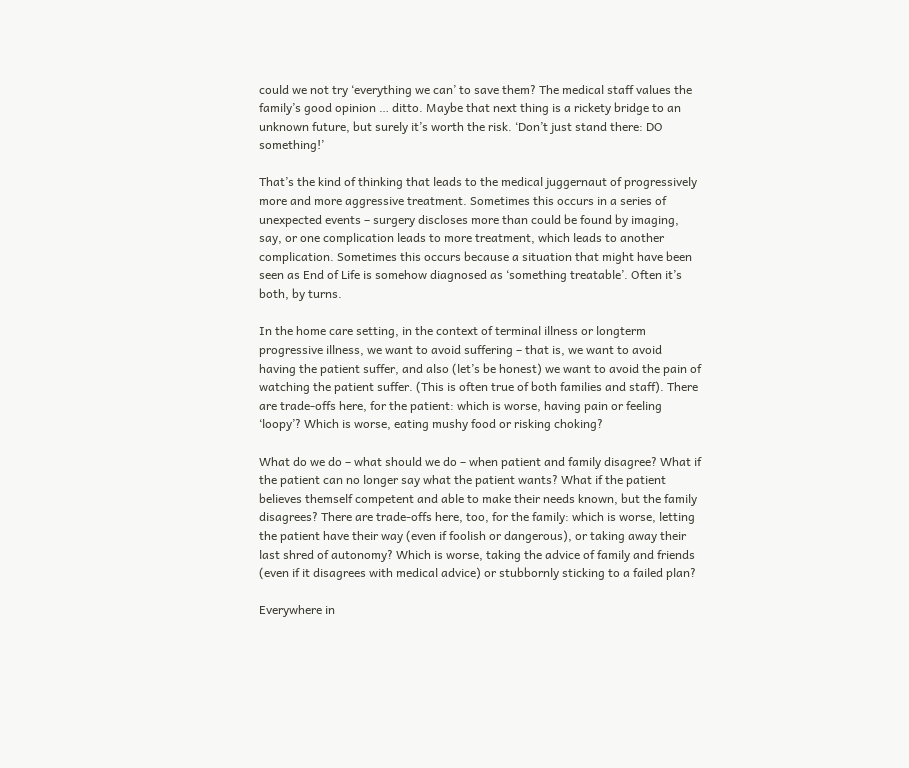could we not try ‘everything we can’ to save them? The medical staff values the family’s good opinion … ditto. Maybe that next thing is a rickety bridge to an unknown future, but surely it’s worth the risk. ‘Don’t just stand there: DO something!’

That’s the kind of thinking that leads to the medical juggernaut of progressively more and more aggressive treatment. Sometimes this occurs in a series of unexpected events – surgery discloses more than could be found by imaging, say, or one complication leads to more treatment, which leads to another complication. Sometimes this occurs because a situation that might have been seen as End of Life is somehow diagnosed as ‘something treatable’. Often it’s both, by turns.

In the home care setting, in the context of terminal illness or longterm progressive illness, we want to avoid suffering – that is, we want to avoid having the patient suffer, and also (let’s be honest) we want to avoid the pain of watching the patient suffer. (This is often true of both families and staff). There are trade-offs here, for the patient: which is worse, having pain or feeling ‘loopy’? Which is worse, eating mushy food or risking choking?

What do we do – what should we do – when patient and family disagree? What if the patient can no longer say what the patient wants? What if the patient believes themself competent and able to make their needs known, but the family disagrees? There are trade-offs here, too, for the family: which is worse, letting the patient have their way (even if foolish or dangerous), or taking away their last shred of autonomy? Which is worse, taking the advice of family and friends (even if it disagrees with medical advice) or stubbornly sticking to a failed plan?

Everywhere in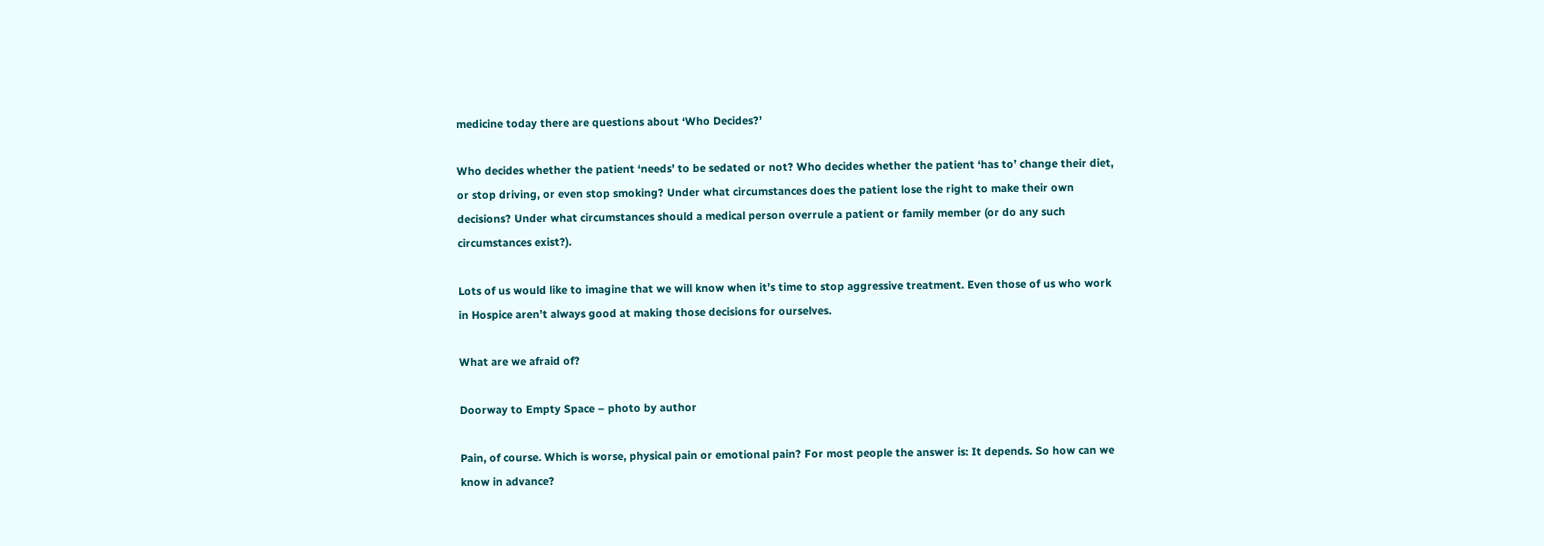medicine today there are questions about ‘Who Decides?’

Who decides whether the patient ‘needs’ to be sedated or not? Who decides whether the patient ‘has to’ change their diet, or stop driving, or even stop smoking? Under what circumstances does the patient lose the right to make their own decisions? Under what circumstances should a medical person overrule a patient or family member (or do any such circumstances exist?).

Lots of us would like to imagine that we will know when it’s time to stop aggressive treatment. Even those of us who work in Hospice aren’t always good at making those decisions for ourselves.

What are we afraid of?

Doorway to Empty Space – photo by author

Pain, of course. Which is worse, physical pain or emotional pain? For most people the answer is: It depends. So how can we know in advance?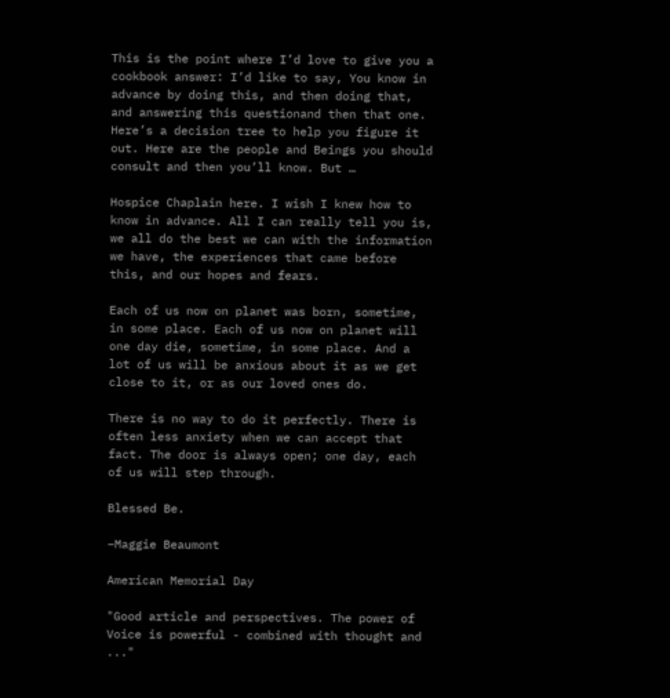This is the point where I’d love to give you a cookbook answer: I’d like to say, You know in advance by doing this, and then doing that, and answering this questionand then that one. Here’s a decision tree to help you figure it out. Here are the people and Beings you should consult and then you’ll know. But …

Hospice Chaplain here. I wish I knew how to know in advance. All I can really tell you is, we all do the best we can with the information we have, the experiences that came before this, and our hopes and fears.

Each of us now on planet was born, sometime, in some place. Each of us now on planet will one day die, sometime, in some place. And a lot of us will be anxious about it as we get close to it, or as our loved ones do.

There is no way to do it perfectly. There is often less anxiety when we can accept that fact. The door is always open; one day, each of us will step through.

Blessed Be.

–Maggie Beaumont

American Memorial Day

"Good article and perspectives. The power of Voice is powerful - combined with thought and ..."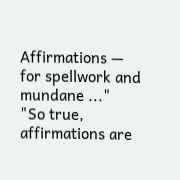Affirmations — for spellwork and mundane ..."
"So true, affirmations are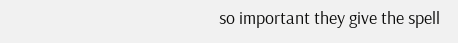so important they give the spell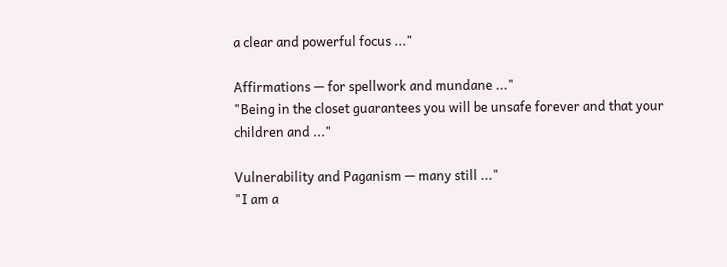a clear and powerful focus ..."

Affirmations — for spellwork and mundane ..."
"Being in the closet guarantees you will be unsafe forever and that your children and ..."

Vulnerability and Paganism — many still ..."
"I am a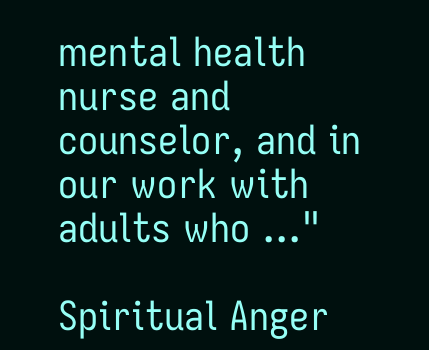mental health nurse and counselor, and in our work with adults who ..."

Spiritual Anger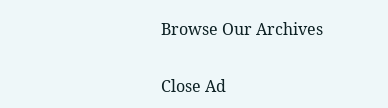Browse Our Archives

Close Ad